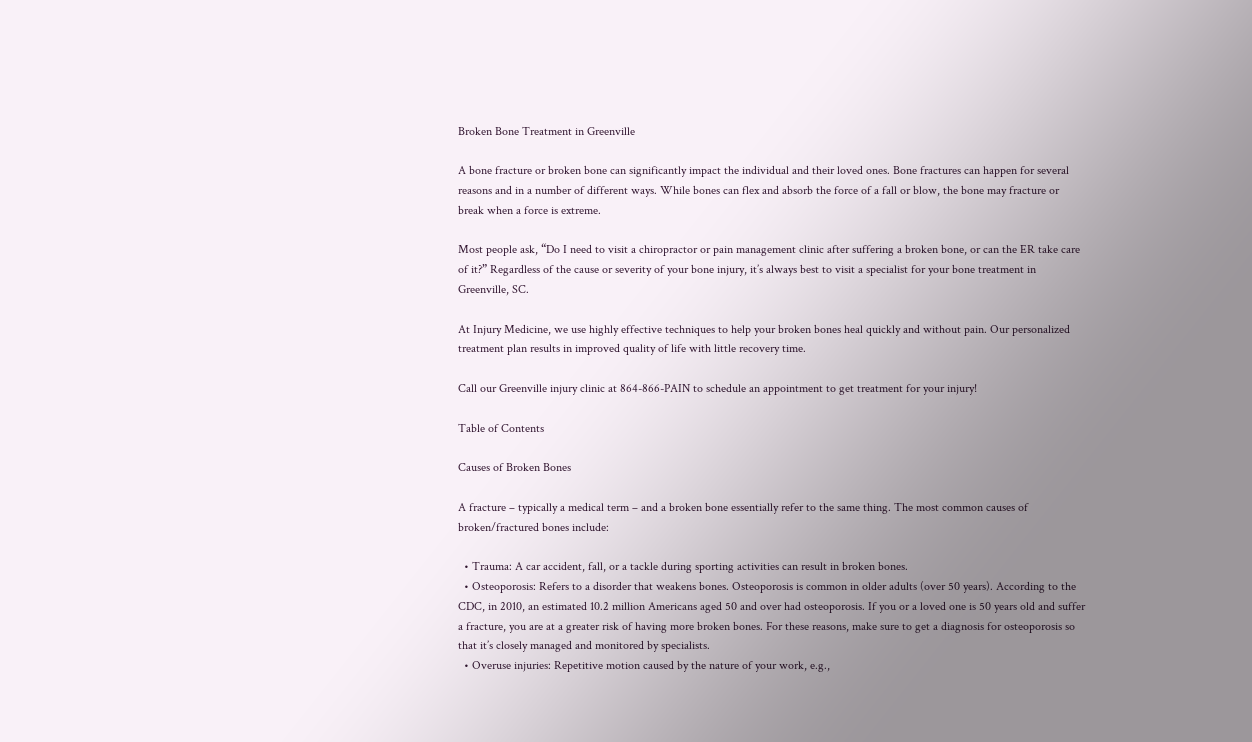Broken Bone Treatment in Greenville

A bone fracture or broken bone can significantly impact the individual and their loved ones. Bone fractures can happen for several reasons and in a number of different ways. While bones can flex and absorb the force of a fall or blow, the bone may fracture or break when a force is extreme.

Most people ask, “Do I need to visit a chiropractor or pain management clinic after suffering a broken bone, or can the ER take care of it?” Regardless of the cause or severity of your bone injury, it’s always best to visit a specialist for your bone treatment in Greenville, SC.

At Injury Medicine, we use highly effective techniques to help your broken bones heal quickly and without pain. Our personalized treatment plan results in improved quality of life with little recovery time.

Call our Greenville injury clinic at 864-866-PAIN to schedule an appointment to get treatment for your injury!

Table of Contents

Causes of Broken Bones

A fracture – typically a medical term – and a broken bone essentially refer to the same thing. The most common causes of broken/fractured bones include:

  • Trauma: A car accident, fall, or a tackle during sporting activities can result in broken bones.
  • Osteoporosis: Refers to a disorder that weakens bones. Osteoporosis is common in older adults (over 50 years). According to the CDC, in 2010, an estimated 10.2 million Americans aged 50 and over had osteoporosis. If you or a loved one is 50 years old and suffer a fracture, you are at a greater risk of having more broken bones. For these reasons, make sure to get a diagnosis for osteoporosis so that it’s closely managed and monitored by specialists.
  • Overuse injuries: Repetitive motion caused by the nature of your work, e.g.,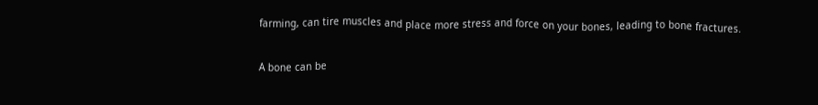farming, can tire muscles and place more stress and force on your bones, leading to bone fractures.

A bone can be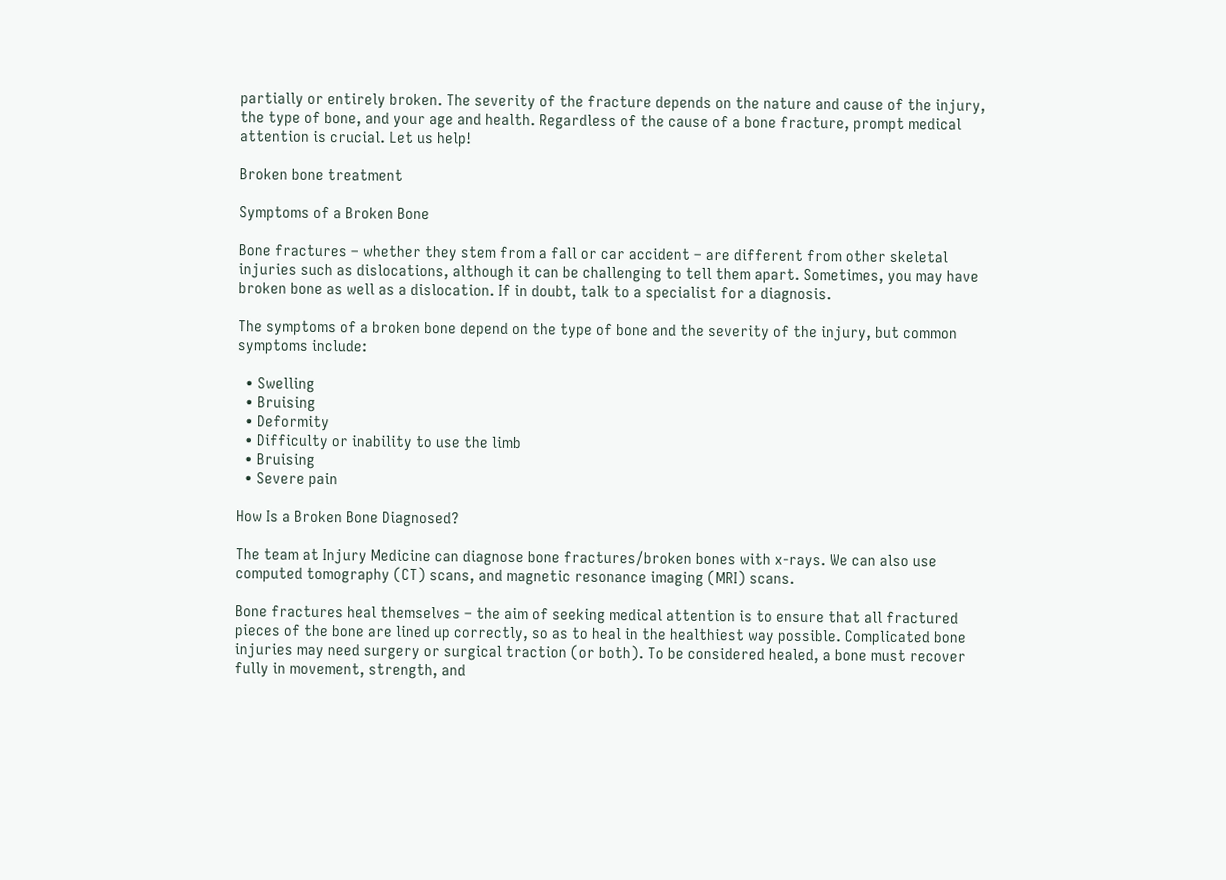partially or entirely broken. The severity of the fracture depends on the nature and cause of the injury, the type of bone, and your age and health. Regardless of the cause of a bone fracture, prompt medical attention is crucial. Let us help!

Broken bone treatment

Symptoms of a Broken Bone

Bone fractures – whether they stem from a fall or car accident – are different from other skeletal injuries such as dislocations, although it can be challenging to tell them apart. Sometimes, you may have broken bone as well as a dislocation. If in doubt, talk to a specialist for a diagnosis.

The symptoms of a broken bone depend on the type of bone and the severity of the injury, but common symptoms include:

  • Swelling
  • Bruising
  • Deformity
  • Difficulty or inability to use the limb
  • Bruising
  • Severe pain

How Is a Broken Bone Diagnosed?

The team at Injury Medicine can diagnose bone fractures/broken bones with x-rays. We can also use computed tomography (CT) scans, and magnetic resonance imaging (MRI) scans.

Bone fractures heal themselves – the aim of seeking medical attention is to ensure that all fractured pieces of the bone are lined up correctly, so as to heal in the healthiest way possible. Complicated bone injuries may need surgery or surgical traction (or both). To be considered healed, a bone must recover fully in movement, strength, and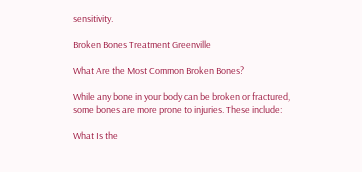sensitivity.

Broken Bones Treatment Greenville

What Are the Most Common Broken Bones?

While any bone in your body can be broken or fractured, some bones are more prone to injuries. These include:

What Is the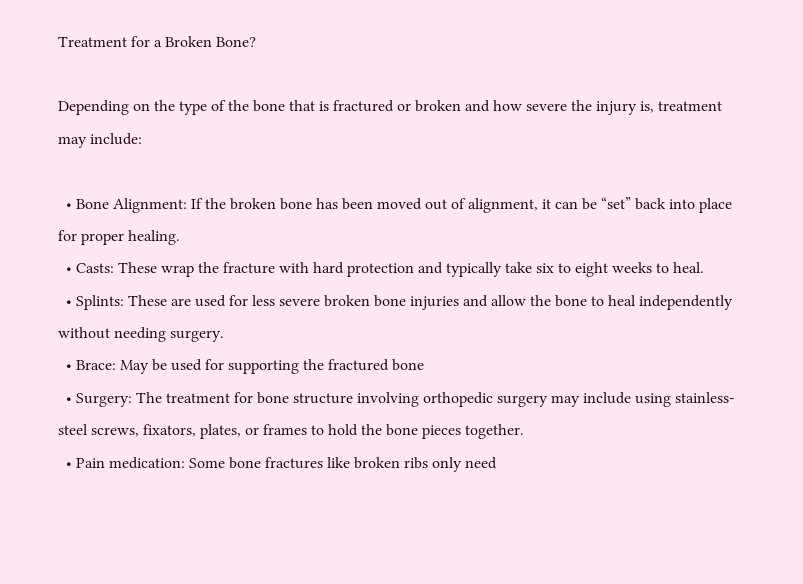Treatment for a Broken Bone?

Depending on the type of the bone that is fractured or broken and how severe the injury is, treatment may include:

  • Bone Alignment: If the broken bone has been moved out of alignment, it can be “set” back into place for proper healing.
  • Casts: These wrap the fracture with hard protection and typically take six to eight weeks to heal.
  • Splints: These are used for less severe broken bone injuries and allow the bone to heal independently without needing surgery.
  • Brace: May be used for supporting the fractured bone
  • Surgery: The treatment for bone structure involving orthopedic surgery may include using stainless-steel screws, fixators, plates, or frames to hold the bone pieces together.
  • Pain medication: Some bone fractures like broken ribs only need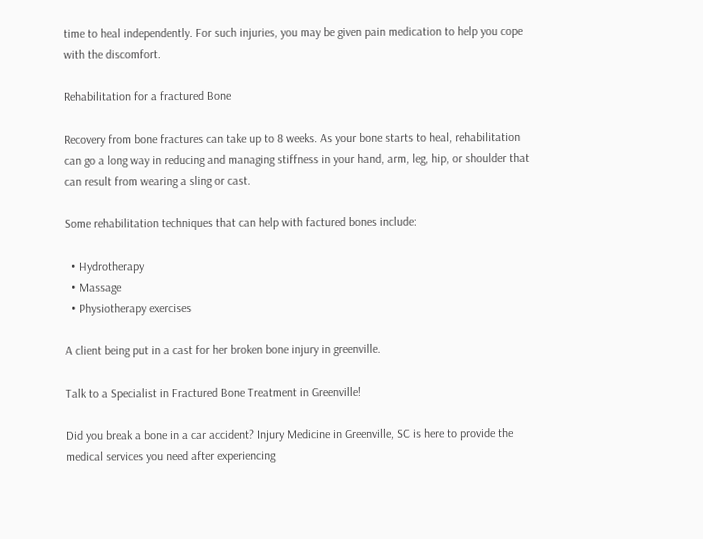time to heal independently. For such injuries, you may be given pain medication to help you cope with the discomfort.

Rehabilitation for a fractured Bone

Recovery from bone fractures can take up to 8 weeks. As your bone starts to heal, rehabilitation can go a long way in reducing and managing stiffness in your hand, arm, leg, hip, or shoulder that can result from wearing a sling or cast.

Some rehabilitation techniques that can help with factured bones include:

  • Hydrotherapy
  • Massage
  • Physiotherapy exercises

A client being put in a cast for her broken bone injury in greenville.

Talk to a Specialist in Fractured Bone Treatment in Greenville!

Did you break a bone in a car accident? Injury Medicine in Greenville, SC is here to provide the medical services you need after experiencing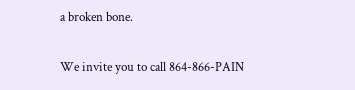a broken bone.

We invite you to call 864-866-PAIN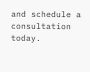and schedule a consultation today.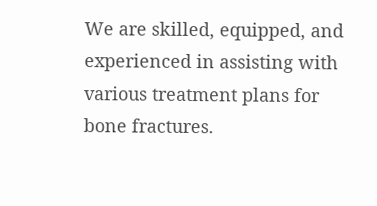We are skilled, equipped, and experienced in assisting with various treatment plans for bone fractures.